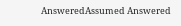AnsweredAssumed Answered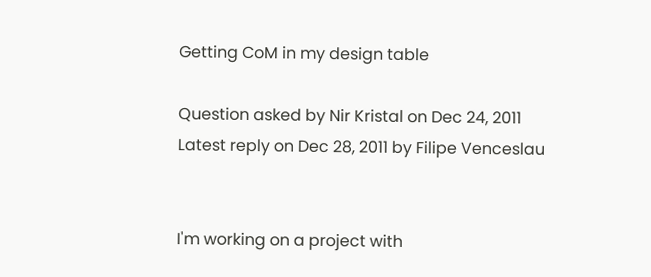Getting CoM in my design table

Question asked by Nir Kristal on Dec 24, 2011
Latest reply on Dec 28, 2011 by Filipe Venceslau


I'm working on a project with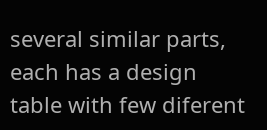several similar parts, each has a design table with few diferent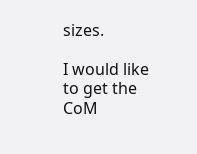sizes.

I would like to get the CoM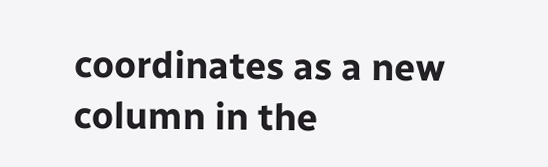coordinates as a new column in the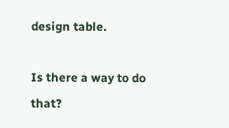design table.

Is there a way to do that?